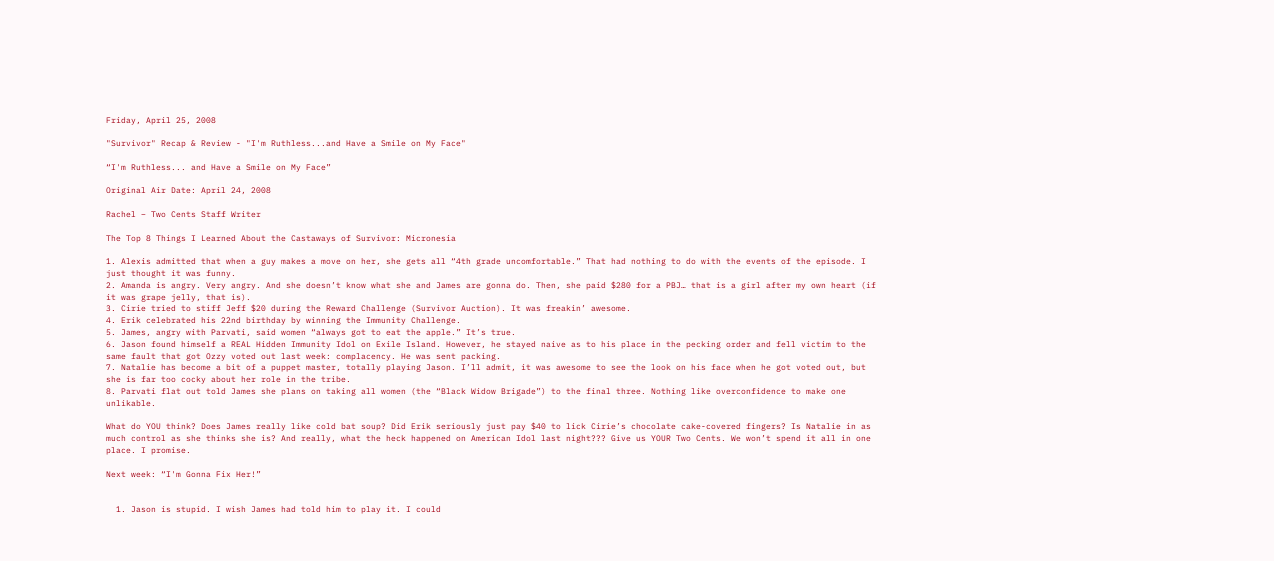Friday, April 25, 2008

"Survivor" Recap & Review - "I'm Ruthless...and Have a Smile on My Face"

“I'm Ruthless... and Have a Smile on My Face”

Original Air Date: April 24, 2008

Rachel – Two Cents Staff Writer

The Top 8 Things I Learned About the Castaways of Survivor: Micronesia

1. Alexis admitted that when a guy makes a move on her, she gets all “4th grade uncomfortable.” That had nothing to do with the events of the episode. I just thought it was funny.
2. Amanda is angry. Very angry. And she doesn’t know what she and James are gonna do. Then, she paid $280 for a PBJ… that is a girl after my own heart (if it was grape jelly, that is).
3. Cirie tried to stiff Jeff $20 during the Reward Challenge (Survivor Auction). It was freakin’ awesome.
4. Erik celebrated his 22nd birthday by winning the Immunity Challenge.
5. James, angry with Parvati, said women “always got to eat the apple.” It’s true.
6. Jason found himself a REAL Hidden Immunity Idol on Exile Island. However, he stayed naive as to his place in the pecking order and fell victim to the same fault that got Ozzy voted out last week: complacency. He was sent packing.
7. Natalie has become a bit of a puppet master, totally playing Jason. I’ll admit, it was awesome to see the look on his face when he got voted out, but she is far too cocky about her role in the tribe.
8. Parvati flat out told James she plans on taking all women (the “Black Widow Brigade”) to the final three. Nothing like overconfidence to make one unlikable.

What do YOU think? Does James really like cold bat soup? Did Erik seriously just pay $40 to lick Cirie’s chocolate cake-covered fingers? Is Natalie in as much control as she thinks she is? And really, what the heck happened on American Idol last night??? Give us YOUR Two Cents. We won’t spend it all in one place. I promise.

Next week: “I'm Gonna Fix Her!”


  1. Jason is stupid. I wish James had told him to play it. I could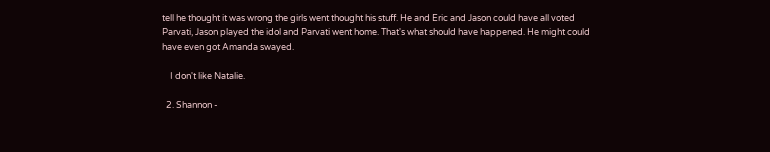tell he thought it was wrong the girls went thought his stuff. He and Eric and Jason could have all voted Parvati, Jason played the idol and Parvati went home. That's what should have happened. He might could have even got Amanda swayed.

    I don't like Natalie.

  2. Shannon -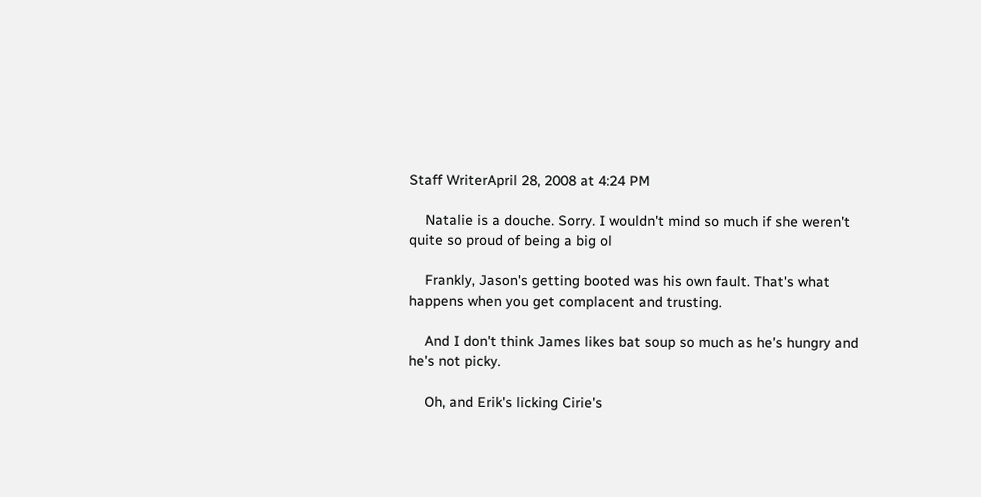Staff WriterApril 28, 2008 at 4:24 PM

    Natalie is a douche. Sorry. I wouldn't mind so much if she weren't quite so proud of being a big ol

    Frankly, Jason's getting booted was his own fault. That's what happens when you get complacent and trusting.

    And I don't think James likes bat soup so much as he's hungry and he's not picky.

    Oh, and Erik's licking Cirie's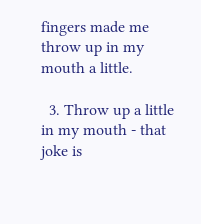fingers made me throw up in my mouth a little.

  3. Throw up a little in my mouth - that joke is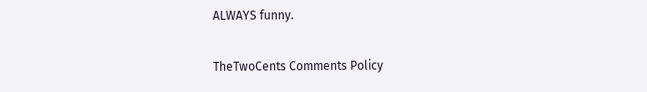ALWAYS funny.


TheTwoCents Comments Policy